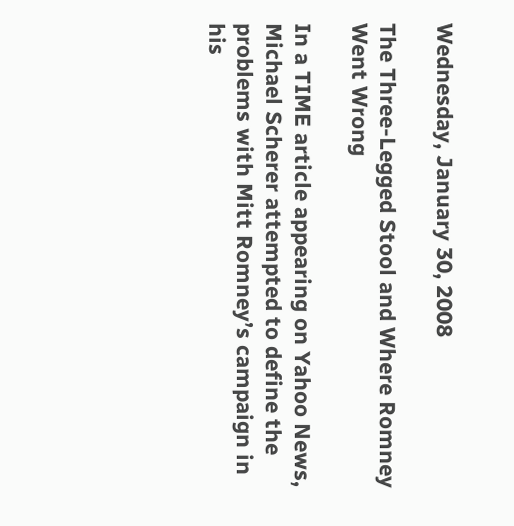Wednesday, January 30, 2008

The Three-Legged Stool and Where Romney Went Wrong

In a TIME article appearing on Yahoo News, Michael Scherer attempted to define the problems with Mitt Romney’s campaign in his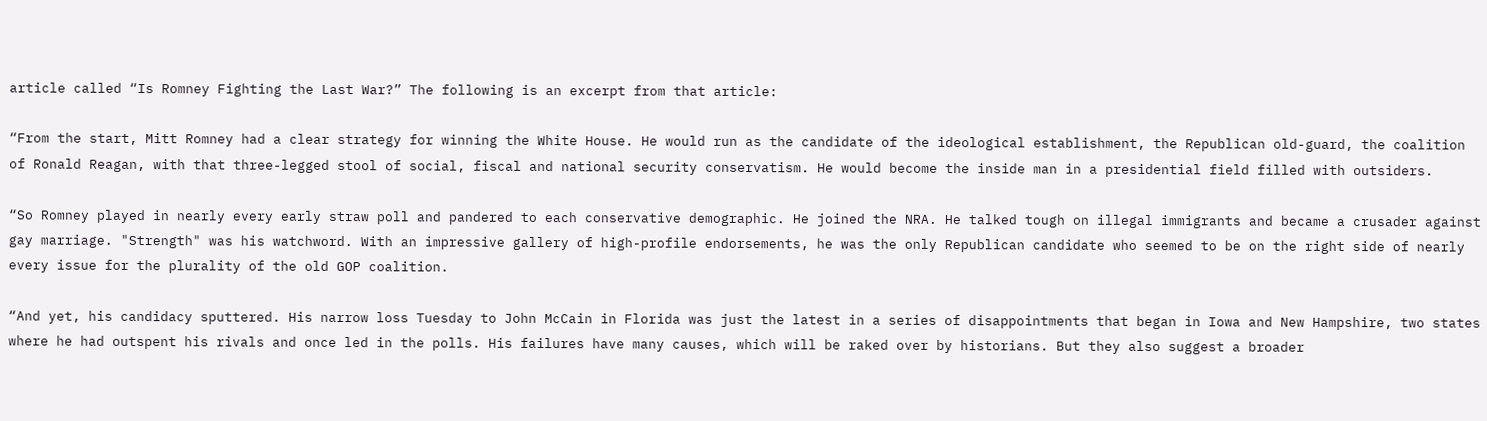article called “Is Romney Fighting the Last War?” The following is an excerpt from that article:

“From the start, Mitt Romney had a clear strategy for winning the White House. He would run as the candidate of the ideological establishment, the Republican old-guard, the coalition of Ronald Reagan, with that three-legged stool of social, fiscal and national security conservatism. He would become the inside man in a presidential field filled with outsiders.

“So Romney played in nearly every early straw poll and pandered to each conservative demographic. He joined the NRA. He talked tough on illegal immigrants and became a crusader against gay marriage. "Strength" was his watchword. With an impressive gallery of high-profile endorsements, he was the only Republican candidate who seemed to be on the right side of nearly every issue for the plurality of the old GOP coalition.

“And yet, his candidacy sputtered. His narrow loss Tuesday to John McCain in Florida was just the latest in a series of disappointments that began in Iowa and New Hampshire, two states where he had outspent his rivals and once led in the polls. His failures have many causes, which will be raked over by historians. But they also suggest a broader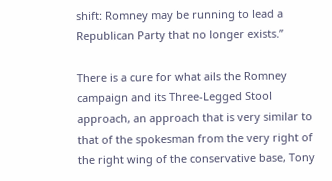shift: Romney may be running to lead a Republican Party that no longer exists.”

There is a cure for what ails the Romney campaign and its Three-Legged Stool approach, an approach that is very similar to that of the spokesman from the very right of the right wing of the conservative base, Tony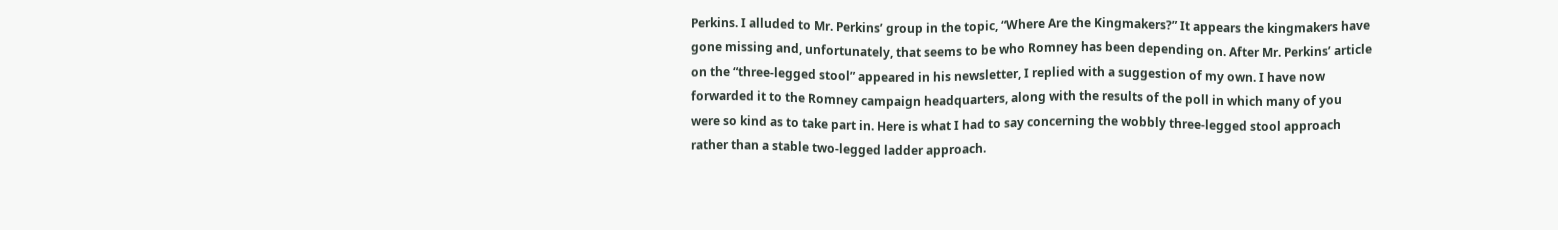Perkins. I alluded to Mr. Perkins’ group in the topic, “Where Are the Kingmakers?” It appears the kingmakers have gone missing and, unfortunately, that seems to be who Romney has been depending on. After Mr. Perkins’ article on the “three-legged stool” appeared in his newsletter, I replied with a suggestion of my own. I have now forwarded it to the Romney campaign headquarters, along with the results of the poll in which many of you were so kind as to take part in. Here is what I had to say concerning the wobbly three-legged stool approach rather than a stable two-legged ladder approach.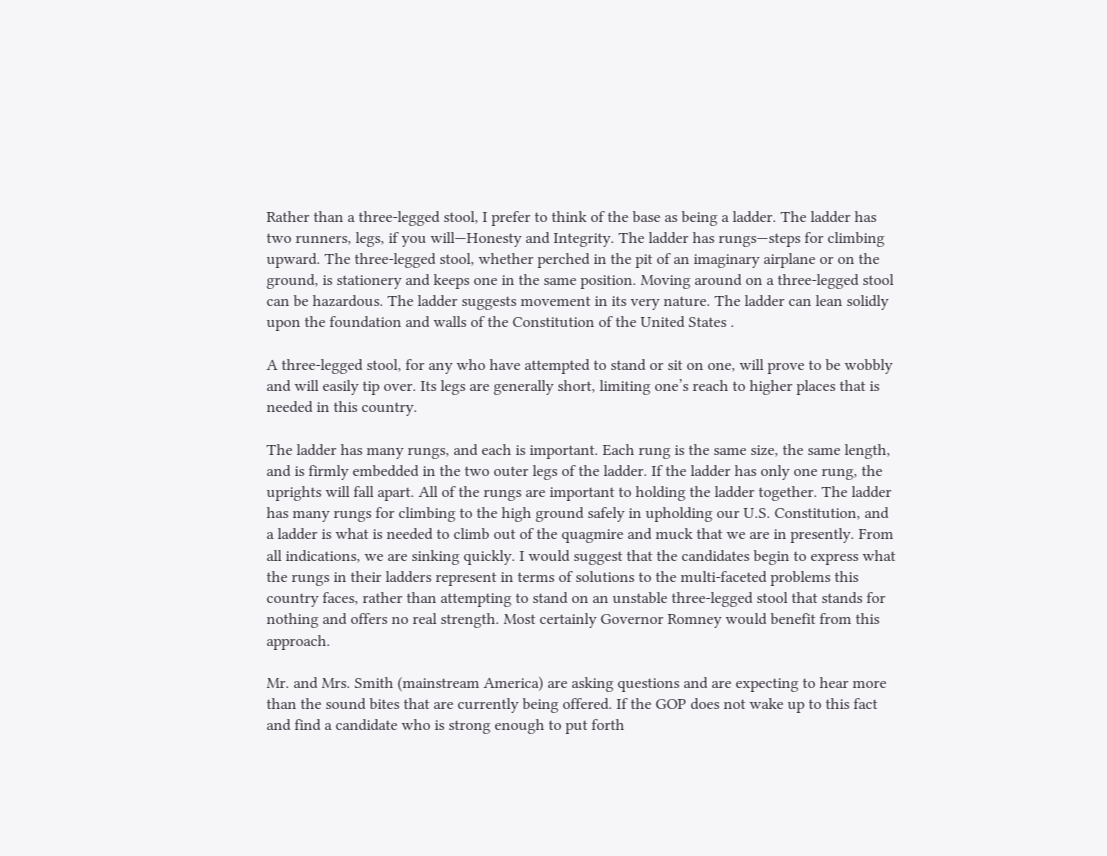Rather than a three-legged stool, I prefer to think of the base as being a ladder. The ladder has two runners, legs, if you will—Honesty and Integrity. The ladder has rungs—steps for climbing upward. The three-legged stool, whether perched in the pit of an imaginary airplane or on the ground, is stationery and keeps one in the same position. Moving around on a three-legged stool can be hazardous. The ladder suggests movement in its very nature. The ladder can lean solidly upon the foundation and walls of the Constitution of the United States .

A three-legged stool, for any who have attempted to stand or sit on one, will prove to be wobbly and will easily tip over. Its legs are generally short, limiting one’s reach to higher places that is needed in this country.

The ladder has many rungs, and each is important. Each rung is the same size, the same length, and is firmly embedded in the two outer legs of the ladder. If the ladder has only one rung, the uprights will fall apart. All of the rungs are important to holding the ladder together. The ladder has many rungs for climbing to the high ground safely in upholding our U.S. Constitution, and a ladder is what is needed to climb out of the quagmire and muck that we are in presently. From all indications, we are sinking quickly. I would suggest that the candidates begin to express what the rungs in their ladders represent in terms of solutions to the multi-faceted problems this country faces, rather than attempting to stand on an unstable three-legged stool that stands for nothing and offers no real strength. Most certainly Governor Romney would benefit from this approach.

Mr. and Mrs. Smith (mainstream America) are asking questions and are expecting to hear more than the sound bites that are currently being offered. If the GOP does not wake up to this fact and find a candidate who is strong enough to put forth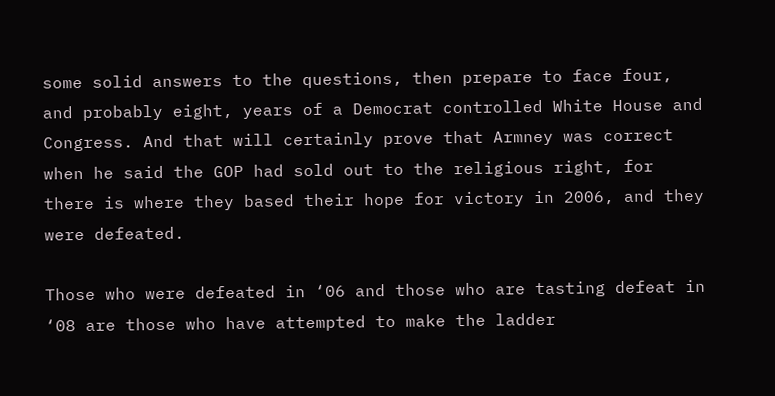some solid answers to the questions, then prepare to face four, and probably eight, years of a Democrat controlled White House and Congress. And that will certainly prove that Armney was correct when he said the GOP had sold out to the religious right, for there is where they based their hope for victory in 2006, and they were defeated.

Those who were defeated in ‘06 and those who are tasting defeat in ‘08 are those who have attempted to make the ladder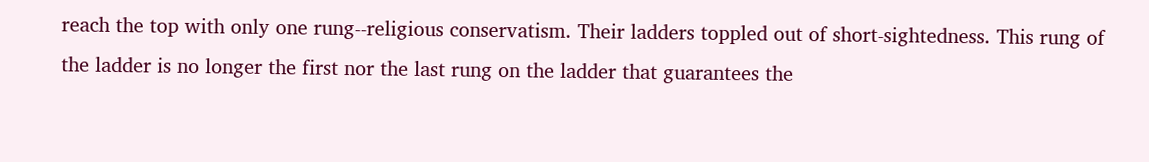reach the top with only one rung--religious conservatism. Their ladders toppled out of short-sightedness. This rung of the ladder is no longer the first nor the last rung on the ladder that guarantees the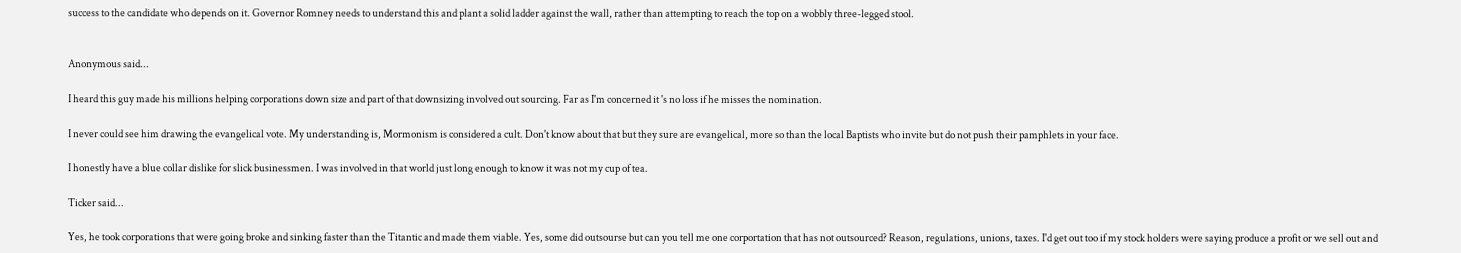success to the candidate who depends on it. Governor Romney needs to understand this and plant a solid ladder against the wall, rather than attempting to reach the top on a wobbly three-legged stool.


Anonymous said...

I heard this guy made his millions helping corporations down size and part of that downsizing involved out sourcing. Far as I'm concerned it 's no loss if he misses the nomination.

I never could see him drawing the evangelical vote. My understanding is, Mormonism is considered a cult. Don't know about that but they sure are evangelical, more so than the local Baptists who invite but do not push their pamphlets in your face.

I honestly have a blue collar dislike for slick businessmen. I was involved in that world just long enough to know it was not my cup of tea.

Ticker said...

Yes, he took corporations that were going broke and sinking faster than the Titantic and made them viable. Yes, some did outsourse but can you tell me one corportation that has not outsourced? Reason, regulations, unions, taxes. I'd get out too if my stock holders were saying produce a profit or we sell out and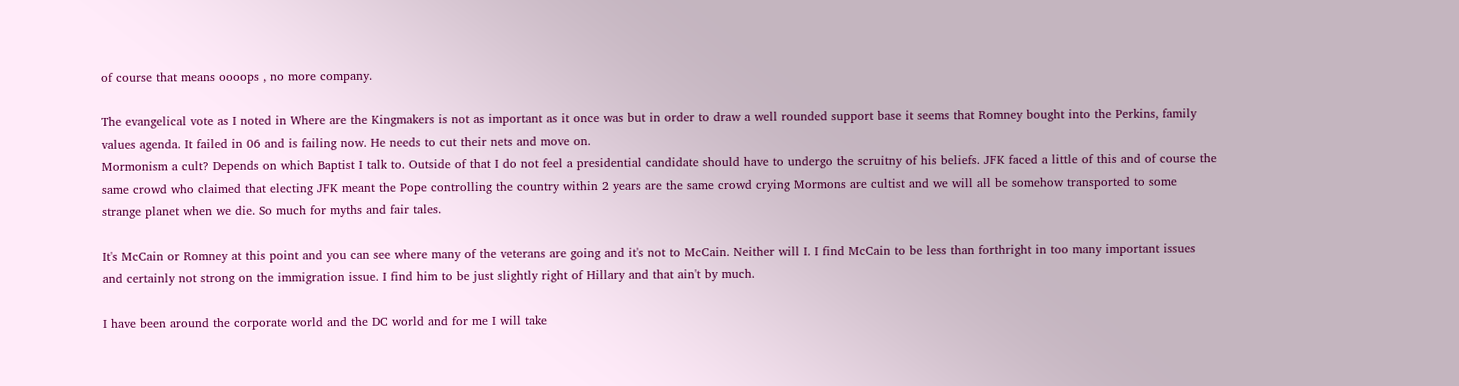of course that means oooops , no more company.

The evangelical vote as I noted in Where are the Kingmakers is not as important as it once was but in order to draw a well rounded support base it seems that Romney bought into the Perkins, family values agenda. It failed in 06 and is failing now. He needs to cut their nets and move on.
Mormonism a cult? Depends on which Baptist I talk to. Outside of that I do not feel a presidential candidate should have to undergo the scruitny of his beliefs. JFK faced a little of this and of course the same crowd who claimed that electing JFK meant the Pope controlling the country within 2 years are the same crowd crying Mormons are cultist and we will all be somehow transported to some strange planet when we die. So much for myths and fair tales.

It's McCain or Romney at this point and you can see where many of the veterans are going and it's not to McCain. Neither will I. I find McCain to be less than forthright in too many important issues and certainly not strong on the immigration issue. I find him to be just slightly right of Hillary and that ain't by much.

I have been around the corporate world and the DC world and for me I will take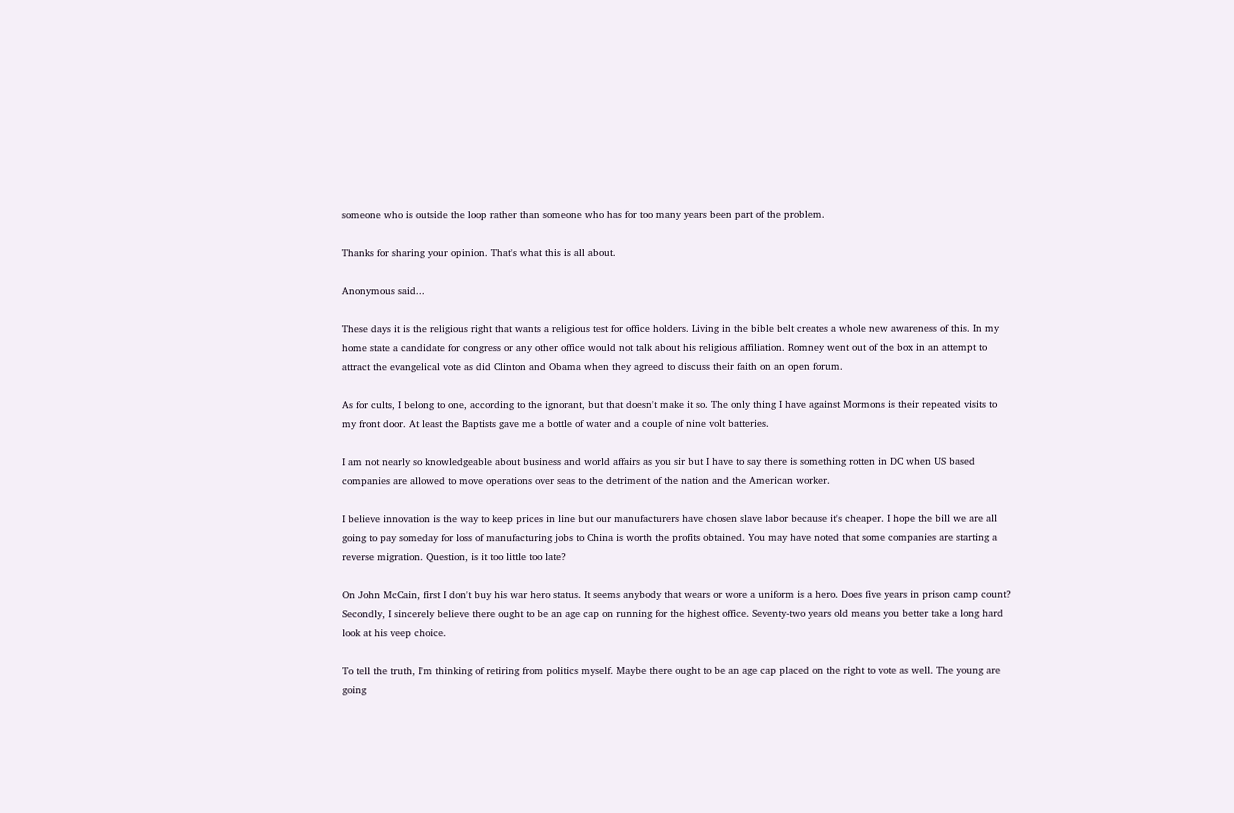someone who is outside the loop rather than someone who has for too many years been part of the problem.

Thanks for sharing your opinion. That's what this is all about.

Anonymous said...

These days it is the religious right that wants a religious test for office holders. Living in the bible belt creates a whole new awareness of this. In my home state a candidate for congress or any other office would not talk about his religious affiliation. Romney went out of the box in an attempt to attract the evangelical vote as did Clinton and Obama when they agreed to discuss their faith on an open forum.

As for cults, I belong to one, according to the ignorant, but that doesn't make it so. The only thing I have against Mormons is their repeated visits to my front door. At least the Baptists gave me a bottle of water and a couple of nine volt batteries.

I am not nearly so knowledgeable about business and world affairs as you sir but I have to say there is something rotten in DC when US based companies are allowed to move operations over seas to the detriment of the nation and the American worker.

I believe innovation is the way to keep prices in line but our manufacturers have chosen slave labor because it's cheaper. I hope the bill we are all going to pay someday for loss of manufacturing jobs to China is worth the profits obtained. You may have noted that some companies are starting a reverse migration. Question, is it too little too late?

On John McCain, first I don't buy his war hero status. It seems anybody that wears or wore a uniform is a hero. Does five years in prison camp count? Secondly, I sincerely believe there ought to be an age cap on running for the highest office. Seventy-two years old means you better take a long hard look at his veep choice.

To tell the truth, I'm thinking of retiring from politics myself. Maybe there ought to be an age cap placed on the right to vote as well. The young are going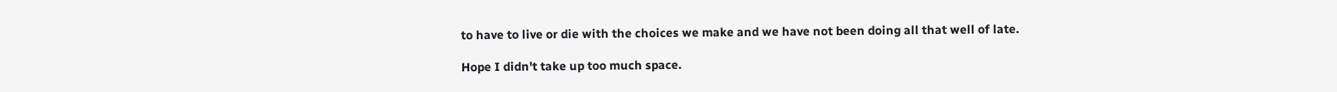to have to live or die with the choices we make and we have not been doing all that well of late.

Hope I didn't take up too much space.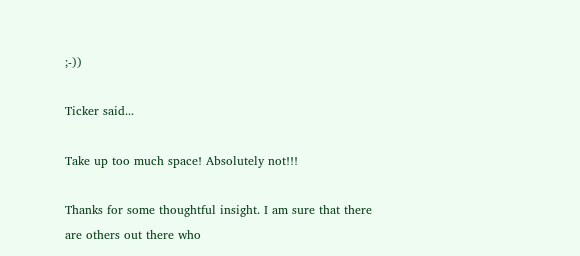;-))

Ticker said...

Take up too much space! Absolutely not!!!

Thanks for some thoughtful insight. I am sure that there are others out there who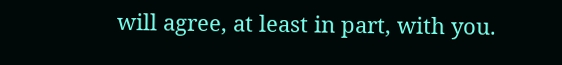will agree, at least in part, with you.